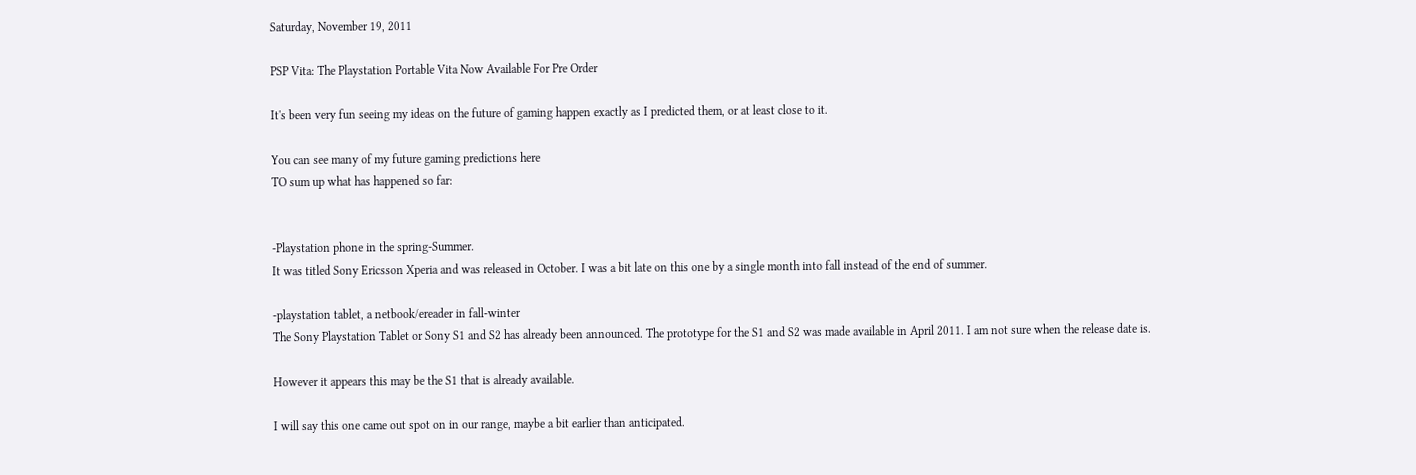Saturday, November 19, 2011

PSP Vita: The Playstation Portable Vita Now Available For Pre Order

It's been very fun seeing my ideas on the future of gaming happen exactly as I predicted them, or at least close to it.

You can see many of my future gaming predictions here
TO sum up what has happened so far:


-Playstation phone in the spring-Summer.
It was titled Sony Ericsson Xperia and was released in October. I was a bit late on this one by a single month into fall instead of the end of summer.

-playstation tablet, a netbook/ereader in fall-winter
The Sony Playstation Tablet or Sony S1 and S2 has already been announced. The prototype for the S1 and S2 was made available in April 2011. I am not sure when the release date is.

However it appears this may be the S1 that is already available.

I will say this one came out spot on in our range, maybe a bit earlier than anticipated.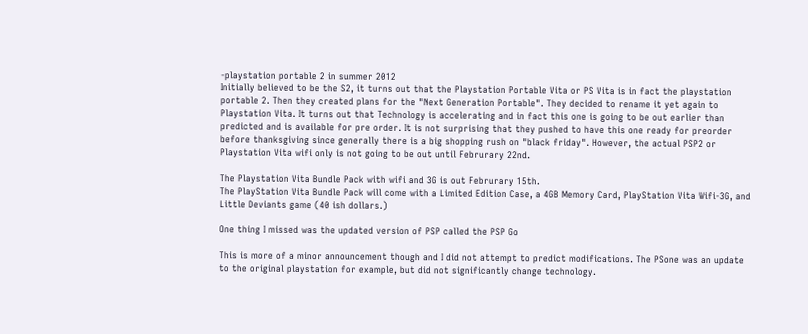-playstation portable 2 in summer 2012
Initially believed to be the S2, it turns out that the Playstation Portable Vita or PS Vita is in fact the playstation portable 2. Then they created plans for the "Next Generation Portable". They decided to rename it yet again to Playstation Vita. It turns out that Technology is accelerating and in fact this one is going to be out earlier than predicted and is available for pre order. It is not surprising that they pushed to have this one ready for preorder before thanksgiving since generally there is a big shopping rush on "black friday". However, the actual PSP2 or Playstation Vita wifi only is not going to be out until Februrary 22nd.

The Playstation Vita Bundle Pack with wifi and 3G is out Februrary 15th.
The PlayStation Vita Bundle Pack will come with a Limited Edition Case, a 4GB Memory Card, PlayStation Vita Wifi-3G, and Little Deviants game (40 ish dollars.)

One thing I missed was the updated version of PSP called the PSP Go

This is more of a minor announcement though and I did not attempt to predict modifications. The PSone was an update to the original playstation for example, but did not significantly change technology.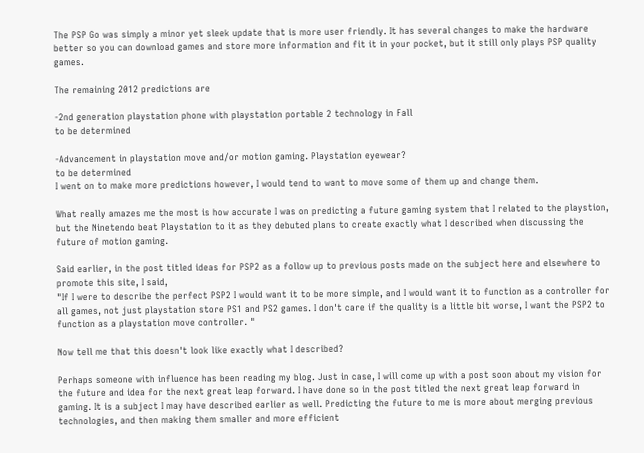The PSP Go was simply a minor yet sleek update that is more user friendly. It has several changes to make the hardware better so you can download games and store more information and fit it in your pocket, but it still only plays PSP quality games.

The remaining 2012 predictions are

-2nd generation playstation phone with playstation portable 2 technology in Fall
to be determined

-Advancement in playstation move and/or motion gaming. Playstation eyewear?
to be determined
I went on to make more predictions however, I would tend to want to move some of them up and change them.

What really amazes me the most is how accurate I was on predicting a future gaming system that I related to the playstion, but the Ninetendo beat Playstation to it as they debuted plans to create exactly what I described when discussing the future of motion gaming.

Said earlier, in the post titled ideas for PSP2 as a follow up to previous posts made on the subject here and elsewhere to promote this site, I said,
"If I were to describe the perfect PSP2 I would want it to be more simple, and I would want it to function as a controller for all games, not just playstation store PS1 and PS2 games. I don't care if the quality is a little bit worse, I want the PSP2 to function as a playstation move controller. "

Now tell me that this doesn't look like exactly what I described?

Perhaps someone with influence has been reading my blog. Just in case, I will come up with a post soon about my vision for the future and idea for the next great leap forward. I have done so in the post titled the next great leap forward in gaming. It is a subject I may have described earlier as well. Predicting the future to me is more about merging previous technologies, and then making them smaller and more efficient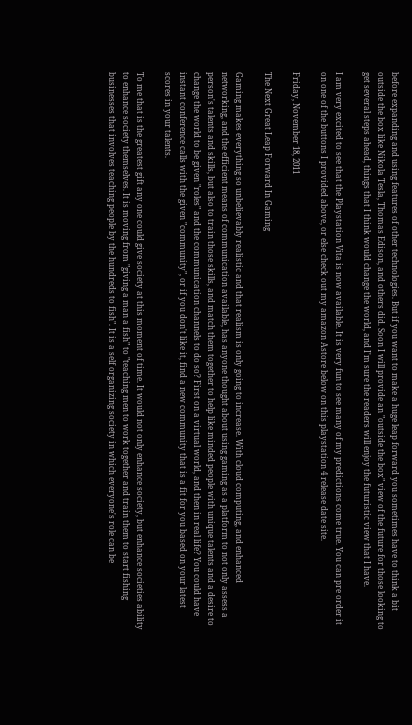before expanding and using features of other technologies. But if you want to make a huge leap forward you sometimes have to think a bit outside the box like Nikola Tesla, Thomas Edison, and others did. Soon I will provide an "outside the box" view of the future for those looking to get several steps ahead, things that I think would change the world, and I'm sure the readers will enjoy the futuristic view that I have.

I am very excited to see that the Playstation Vita is now available. It is very fun to see many of my predictions come true. You can pre order it on one of the buttons I provided above, or else check out my amazon Astore below on this playstation 4 release date site.

Friday, November 18, 2011

The Next Great Leap Forward In Gaming

Gaming makes everything so unbelievably realistic and that realism is only going to increase. With cloud computing, and enhanced networking, and the efficient means of communication available, has anyone thought about using gaming as a platform to not only assess a person's talents and skills, but also to train those skills, and match them together to help like minded people with unique talents and a desire to change the world to be given "roles" and the communication channels to do so? First on a virtual world, and then in real life? You could have instant conference calls with the given "community", or if you don't like it, find a new community that is a fit for you based on your latest scores in your talents.

To me that is the greatest gift any one could give society at this moment of time. It would not only enhance society, but enhance societies ability to enhance society themselves. It is moving from "giving a man a fish" to "teaching men to work together and train them to start fishing businesses that involves teaching people by the hundreds to fish". It is a self organizing society in which everyone's role can be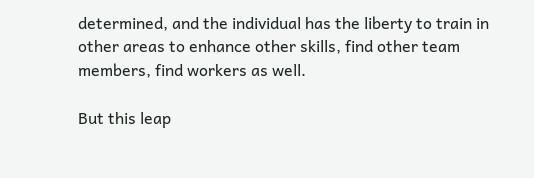determined, and the individual has the liberty to train in other areas to enhance other skills, find other team members, find workers as well.

But this leap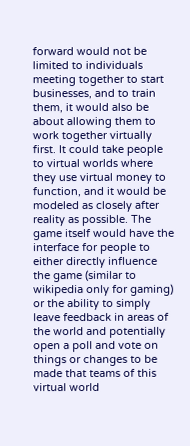forward would not be limited to individuals meeting together to start businesses, and to train them, it would also be about allowing them to work together virtually first. It could take people to virtual worlds where they use virtual money to function, and it would be modeled as closely after reality as possible. The game itself would have the interface for people to either directly influence the game (similar to wikipedia only for gaming) or the ability to simply leave feedback in areas of the world and potentially open a poll and vote on things or changes to be made that teams of this virtual world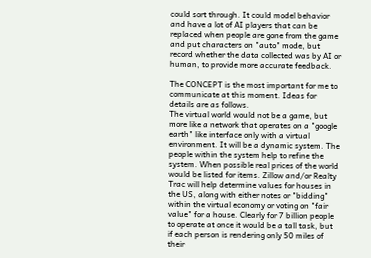could sort through. It could model behavior and have a lot of AI players that can be replaced when people are gone from the game and put characters on "auto" mode, but record whether the data collected was by AI or human, to provide more accurate feedback.

The CONCEPT is the most important for me to communicate at this moment. Ideas for details are as follows.
The virtual world would not be a game, but more like a network that operates on a "google earth" like interface only with a virtual environment. It will be a dynamic system. The people within the system help to refine the system. When possible real prices of the world would be listed for items. Zillow and/or Realty Trac will help determine values for houses in the US, along with either notes or "bidding" within the virtual economy or voting on "fair value" for a house. Clearly for 7 billion people to operate at once it would be a tall task, but if each person is rendering only 50 miles of their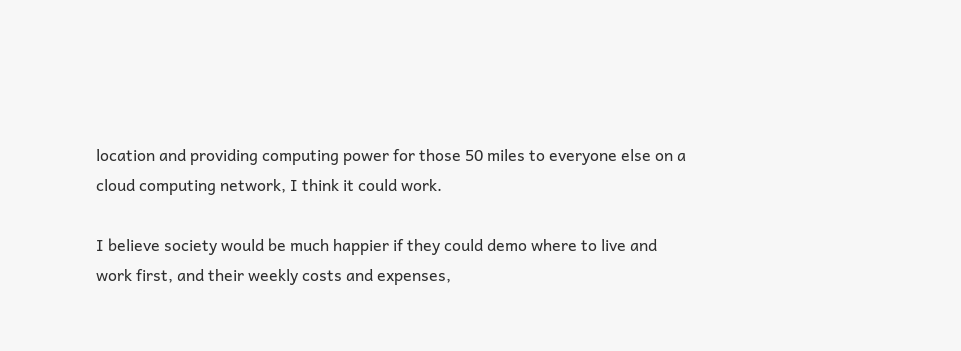location and providing computing power for those 50 miles to everyone else on a cloud computing network, I think it could work.

I believe society would be much happier if they could demo where to live and work first, and their weekly costs and expenses,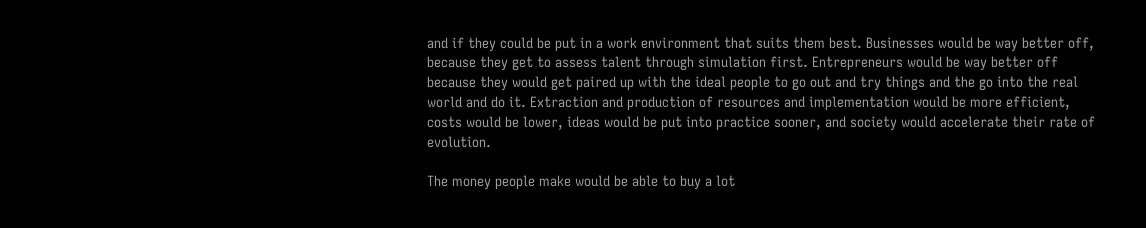and if they could be put in a work environment that suits them best. Businesses would be way better off, because they get to assess talent through simulation first. Entrepreneurs would be way better off because they would get paired up with the ideal people to go out and try things and the go into the real world and do it. Extraction and production of resources and implementation would be more efficient, costs would be lower, ideas would be put into practice sooner, and society would accelerate their rate of evolution.

The money people make would be able to buy a lot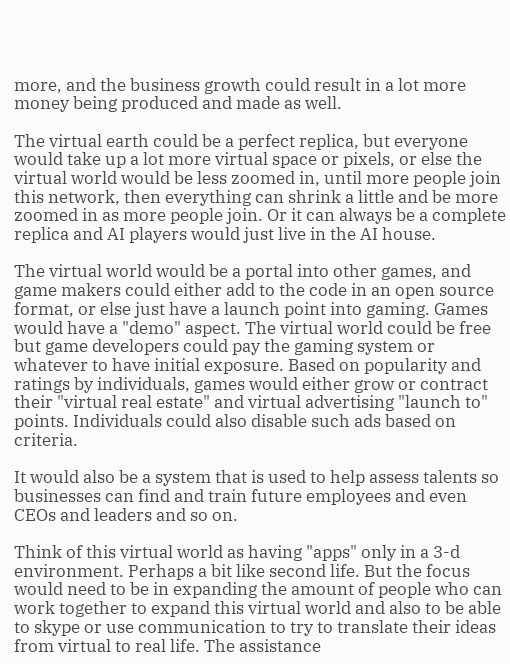more, and the business growth could result in a lot more money being produced and made as well.

The virtual earth could be a perfect replica, but everyone would take up a lot more virtual space or pixels, or else the virtual world would be less zoomed in, until more people join this network, then everything can shrink a little and be more zoomed in as more people join. Or it can always be a complete replica and AI players would just live in the AI house.

The virtual world would be a portal into other games, and game makers could either add to the code in an open source format, or else just have a launch point into gaming. Games would have a "demo" aspect. The virtual world could be free but game developers could pay the gaming system or whatever to have initial exposure. Based on popularity and ratings by individuals, games would either grow or contract their "virtual real estate" and virtual advertising "launch to" points. Individuals could also disable such ads based on criteria.

It would also be a system that is used to help assess talents so businesses can find and train future employees and even CEOs and leaders and so on.

Think of this virtual world as having "apps" only in a 3-d environment. Perhaps a bit like second life. But the focus would need to be in expanding the amount of people who can work together to expand this virtual world and also to be able to skype or use communication to try to translate their ideas from virtual to real life. The assistance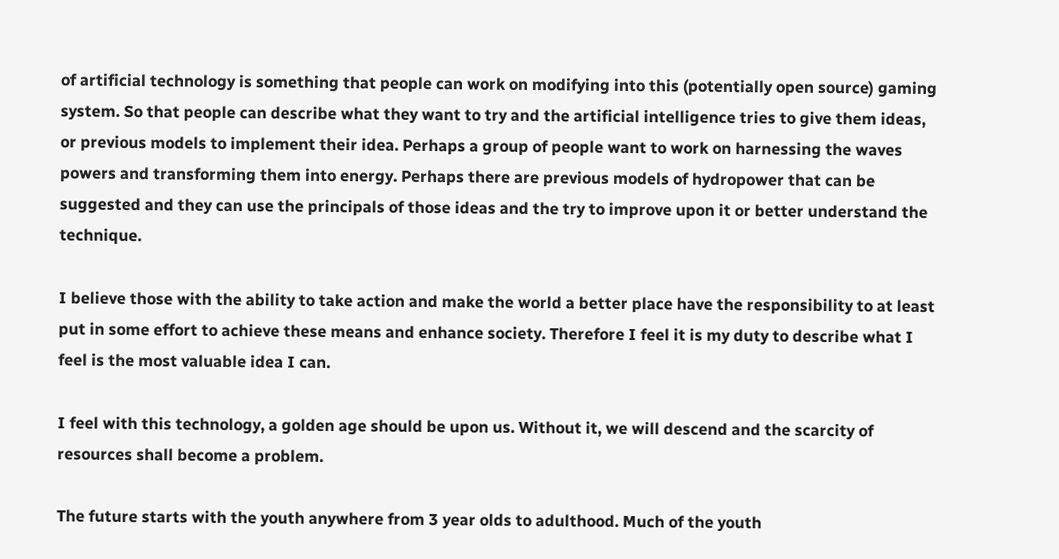of artificial technology is something that people can work on modifying into this (potentially open source) gaming system. So that people can describe what they want to try and the artificial intelligence tries to give them ideas, or previous models to implement their idea. Perhaps a group of people want to work on harnessing the waves powers and transforming them into energy. Perhaps there are previous models of hydropower that can be suggested and they can use the principals of those ideas and the try to improve upon it or better understand the technique.

I believe those with the ability to take action and make the world a better place have the responsibility to at least put in some effort to achieve these means and enhance society. Therefore I feel it is my duty to describe what I feel is the most valuable idea I can.

I feel with this technology, a golden age should be upon us. Without it, we will descend and the scarcity of resources shall become a problem.

The future starts with the youth anywhere from 3 year olds to adulthood. Much of the youth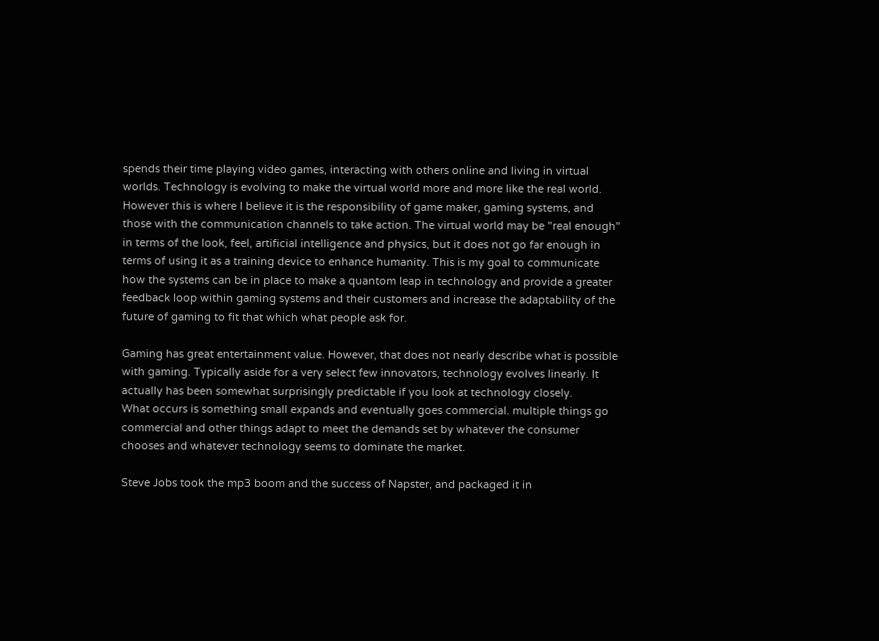spends their time playing video games, interacting with others online and living in virtual worlds. Technology is evolving to make the virtual world more and more like the real world. However this is where I believe it is the responsibility of game maker, gaming systems, and those with the communication channels to take action. The virtual world may be "real enough" in terms of the look, feel, artificial intelligence and physics, but it does not go far enough in terms of using it as a training device to enhance humanity. This is my goal to communicate how the systems can be in place to make a quantom leap in technology and provide a greater feedback loop within gaming systems and their customers and increase the adaptability of the future of gaming to fit that which what people ask for.

Gaming has great entertainment value. However, that does not nearly describe what is possible with gaming. Typically aside for a very select few innovators, technology evolves linearly. It actually has been somewhat surprisingly predictable if you look at technology closely.
What occurs is something small expands and eventually goes commercial. multiple things go commercial and other things adapt to meet the demands set by whatever the consumer chooses and whatever technology seems to dominate the market.

Steve Jobs took the mp3 boom and the success of Napster, and packaged it in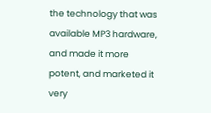the technology that was available MP3 hardware, and made it more potent, and marketed it very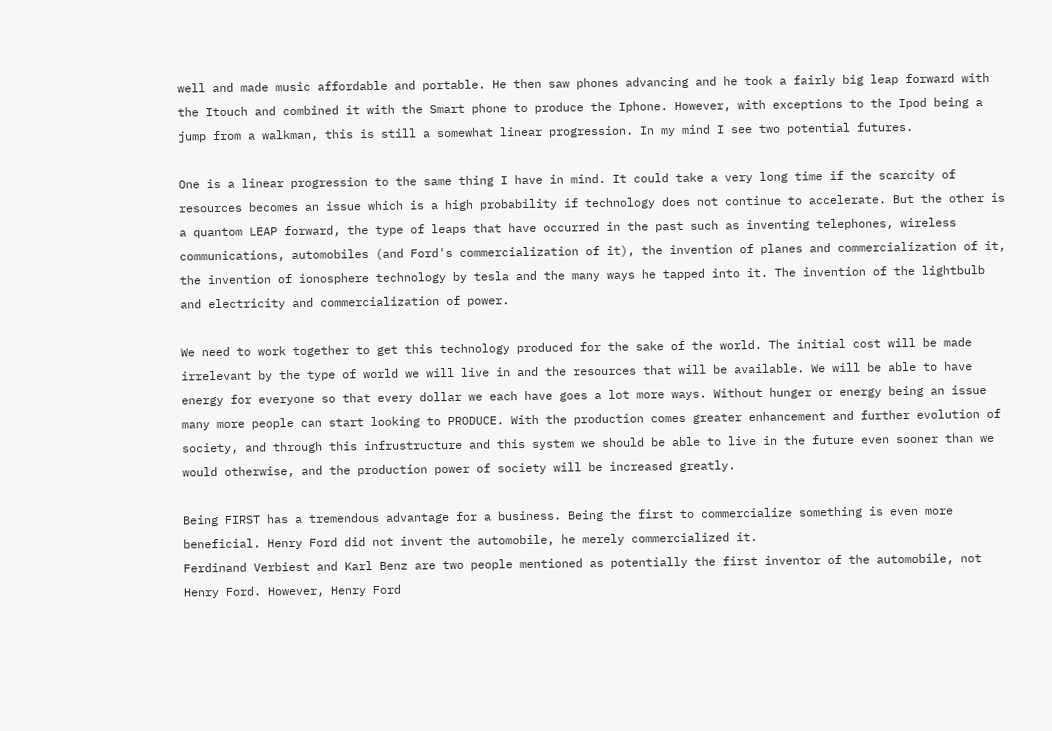well and made music affordable and portable. He then saw phones advancing and he took a fairly big leap forward with the Itouch and combined it with the Smart phone to produce the Iphone. However, with exceptions to the Ipod being a jump from a walkman, this is still a somewhat linear progression. In my mind I see two potential futures.

One is a linear progression to the same thing I have in mind. It could take a very long time if the scarcity of resources becomes an issue which is a high probability if technology does not continue to accelerate. But the other is a quantom LEAP forward, the type of leaps that have occurred in the past such as inventing telephones, wireless communications, automobiles (and Ford's commercialization of it), the invention of planes and commercialization of it, the invention of ionosphere technology by tesla and the many ways he tapped into it. The invention of the lightbulb and electricity and commercialization of power.

We need to work together to get this technology produced for the sake of the world. The initial cost will be made irrelevant by the type of world we will live in and the resources that will be available. We will be able to have energy for everyone so that every dollar we each have goes a lot more ways. Without hunger or energy being an issue many more people can start looking to PRODUCE. With the production comes greater enhancement and further evolution of society, and through this infrustructure and this system we should be able to live in the future even sooner than we would otherwise, and the production power of society will be increased greatly.

Being FIRST has a tremendous advantage for a business. Being the first to commercialize something is even more beneficial. Henry Ford did not invent the automobile, he merely commercialized it.
Ferdinand Verbiest and Karl Benz are two people mentioned as potentially the first inventor of the automobile, not Henry Ford. However, Henry Ford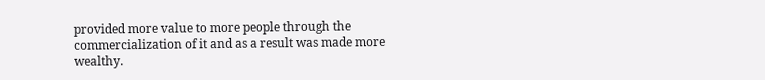provided more value to more people through the commercialization of it and as a result was made more wealthy.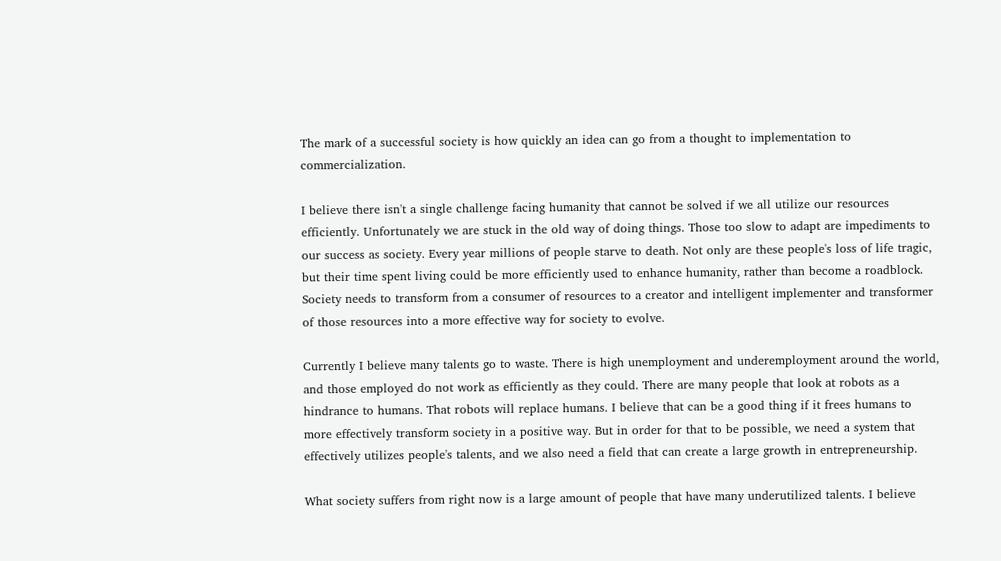The mark of a successful society is how quickly an idea can go from a thought to implementation to commercialization.

I believe there isn't a single challenge facing humanity that cannot be solved if we all utilize our resources efficiently. Unfortunately we are stuck in the old way of doing things. Those too slow to adapt are impediments to our success as society. Every year millions of people starve to death. Not only are these people's loss of life tragic, but their time spent living could be more efficiently used to enhance humanity, rather than become a roadblock. Society needs to transform from a consumer of resources to a creator and intelligent implementer and transformer of those resources into a more effective way for society to evolve.

Currently I believe many talents go to waste. There is high unemployment and underemployment around the world, and those employed do not work as efficiently as they could. There are many people that look at robots as a hindrance to humans. That robots will replace humans. I believe that can be a good thing if it frees humans to more effectively transform society in a positive way. But in order for that to be possible, we need a system that effectively utilizes people's talents, and we also need a field that can create a large growth in entrepreneurship.

What society suffers from right now is a large amount of people that have many underutilized talents. I believe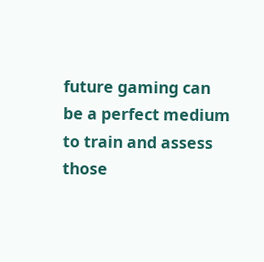future gaming can be a perfect medium to train and assess those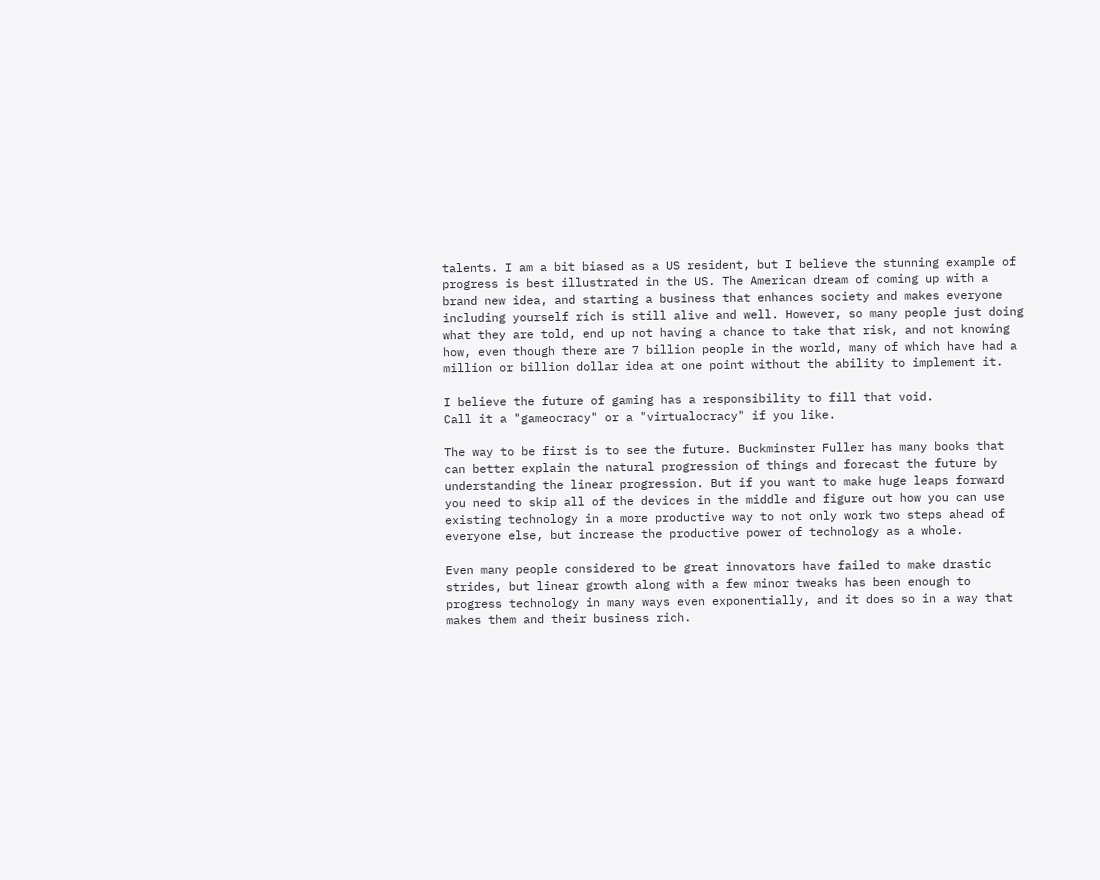talents. I am a bit biased as a US resident, but I believe the stunning example of progress is best illustrated in the US. The American dream of coming up with a brand new idea, and starting a business that enhances society and makes everyone including yourself rich is still alive and well. However, so many people just doing what they are told, end up not having a chance to take that risk, and not knowing how, even though there are 7 billion people in the world, many of which have had a million or billion dollar idea at one point without the ability to implement it.

I believe the future of gaming has a responsibility to fill that void.
Call it a "gameocracy" or a "virtualocracy" if you like.

The way to be first is to see the future. Buckminster Fuller has many books that can better explain the natural progression of things and forecast the future by understanding the linear progression. But if you want to make huge leaps forward you need to skip all of the devices in the middle and figure out how you can use existing technology in a more productive way to not only work two steps ahead of everyone else, but increase the productive power of technology as a whole.

Even many people considered to be great innovators have failed to make drastic strides, but linear growth along with a few minor tweaks has been enough to progress technology in many ways even exponentially, and it does so in a way that makes them and their business rich.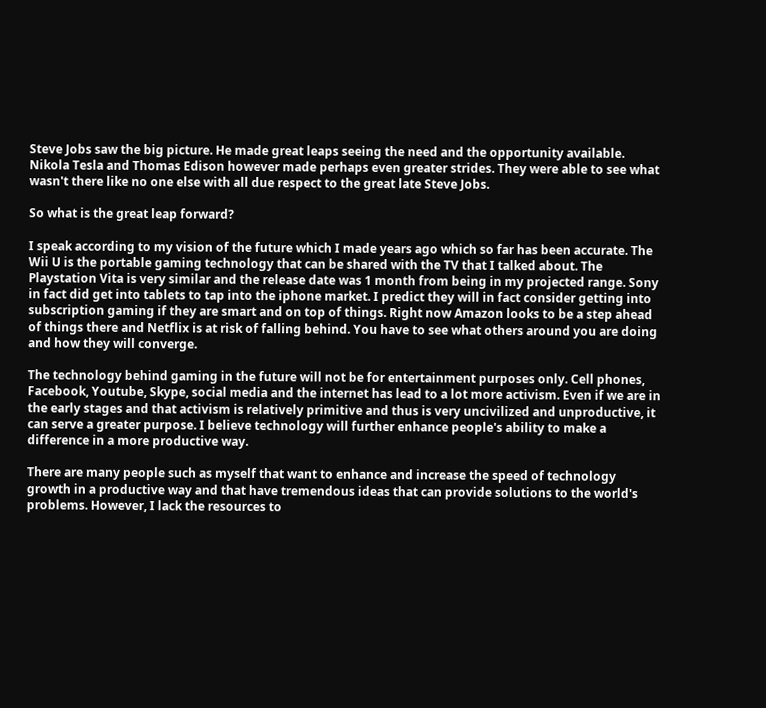Steve Jobs saw the big picture. He made great leaps seeing the need and the opportunity available. Nikola Tesla and Thomas Edison however made perhaps even greater strides. They were able to see what wasn't there like no one else with all due respect to the great late Steve Jobs.

So what is the great leap forward?

I speak according to my vision of the future which I made years ago which so far has been accurate. The Wii U is the portable gaming technology that can be shared with the TV that I talked about. The Playstation Vita is very similar and the release date was 1 month from being in my projected range. Sony in fact did get into tablets to tap into the iphone market. I predict they will in fact consider getting into subscription gaming if they are smart and on top of things. Right now Amazon looks to be a step ahead of things there and Netflix is at risk of falling behind. You have to see what others around you are doing and how they will converge.

The technology behind gaming in the future will not be for entertainment purposes only. Cell phones, Facebook, Youtube, Skype, social media and the internet has lead to a lot more activism. Even if we are in the early stages and that activism is relatively primitive and thus is very uncivilized and unproductive, it can serve a greater purpose. I believe technology will further enhance people's ability to make a difference in a more productive way.

There are many people such as myself that want to enhance and increase the speed of technology growth in a productive way and that have tremendous ideas that can provide solutions to the world's problems. However, I lack the resources to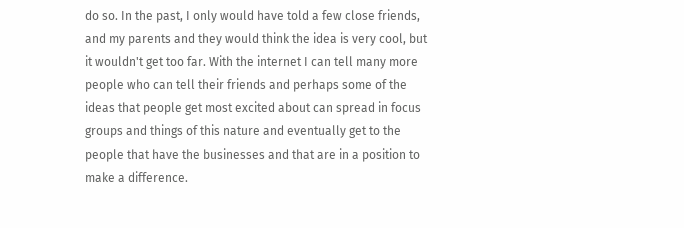do so. In the past, I only would have told a few close friends, and my parents and they would think the idea is very cool, but it wouldn't get too far. With the internet I can tell many more people who can tell their friends and perhaps some of the ideas that people get most excited about can spread in focus groups and things of this nature and eventually get to the people that have the businesses and that are in a position to make a difference.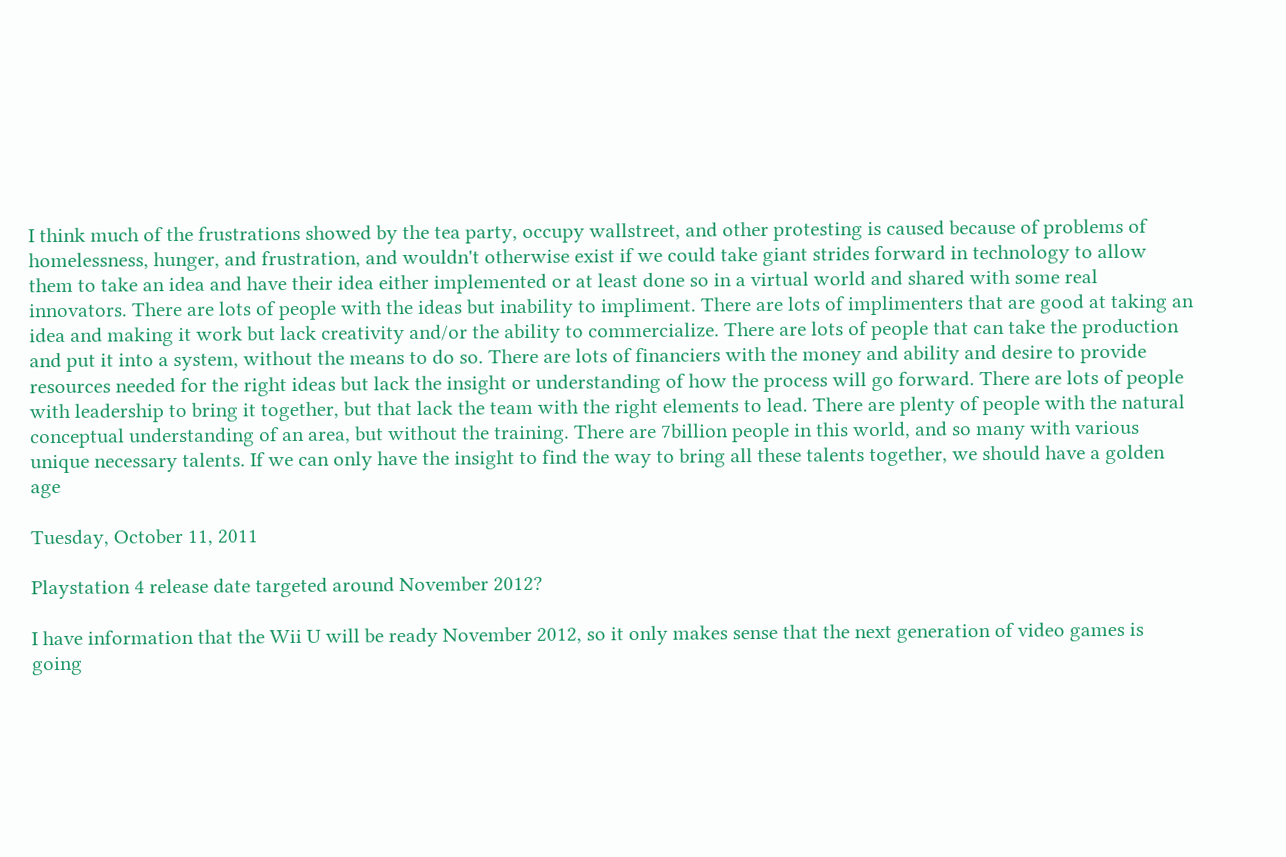I think much of the frustrations showed by the tea party, occupy wallstreet, and other protesting is caused because of problems of homelessness, hunger, and frustration, and wouldn't otherwise exist if we could take giant strides forward in technology to allow them to take an idea and have their idea either implemented or at least done so in a virtual world and shared with some real innovators. There are lots of people with the ideas but inability to impliment. There are lots of implimenters that are good at taking an idea and making it work but lack creativity and/or the ability to commercialize. There are lots of people that can take the production and put it into a system, without the means to do so. There are lots of financiers with the money and ability and desire to provide resources needed for the right ideas but lack the insight or understanding of how the process will go forward. There are lots of people with leadership to bring it together, but that lack the team with the right elements to lead. There are plenty of people with the natural conceptual understanding of an area, but without the training. There are 7billion people in this world, and so many with various unique necessary talents. If we can only have the insight to find the way to bring all these talents together, we should have a golden age

Tuesday, October 11, 2011

Playstation 4 release date targeted around November 2012?

I have information that the Wii U will be ready November 2012, so it only makes sense that the next generation of video games is going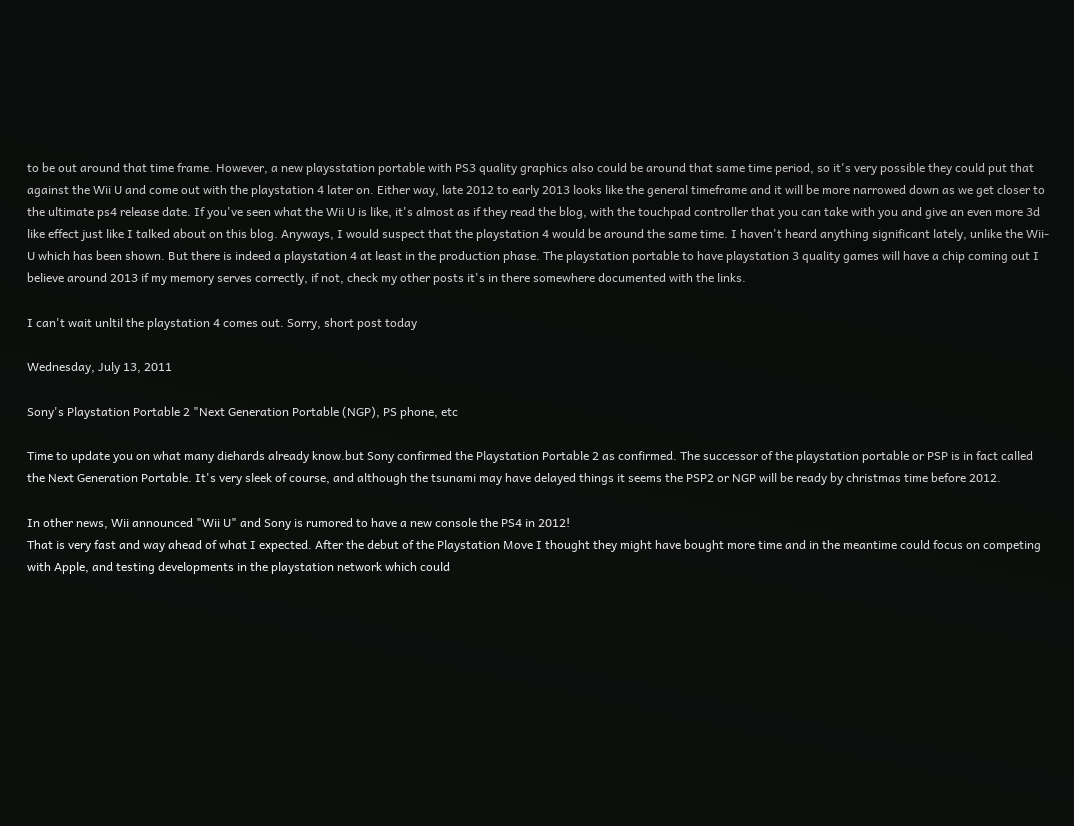to be out around that time frame. However, a new playsstation portable with PS3 quality graphics also could be around that same time period, so it's very possible they could put that against the Wii U and come out with the playstation 4 later on. Either way, late 2012 to early 2013 looks like the general timeframe and it will be more narrowed down as we get closer to the ultimate ps4 release date. If you've seen what the Wii U is like, it's almost as if they read the blog, with the touchpad controller that you can take with you and give an even more 3d like effect just like I talked about on this blog. Anyways, I would suspect that the playstation 4 would be around the same time. I haven't heard anything significant lately, unlike the Wii-U which has been shown. But there is indeed a playstation 4 at least in the production phase. The playstation portable to have playstation 3 quality games will have a chip coming out I believe around 2013 if my memory serves correctly, if not, check my other posts it's in there somewhere documented with the links.

I can't wait unltil the playstation 4 comes out. Sorry, short post today

Wednesday, July 13, 2011

Sony's Playstation Portable 2 "Next Generation Portable (NGP), PS phone, etc

Time to update you on what many diehards already know.but Sony confirmed the Playstation Portable 2 as confirmed. The successor of the playstation portable or PSP is in fact called the Next Generation Portable. It's very sleek of course, and although the tsunami may have delayed things it seems the PSP2 or NGP will be ready by christmas time before 2012.

In other news, Wii announced "Wii U" and Sony is rumored to have a new console the PS4 in 2012!
That is very fast and way ahead of what I expected. After the debut of the Playstation Move I thought they might have bought more time and in the meantime could focus on competing with Apple, and testing developments in the playstation network which could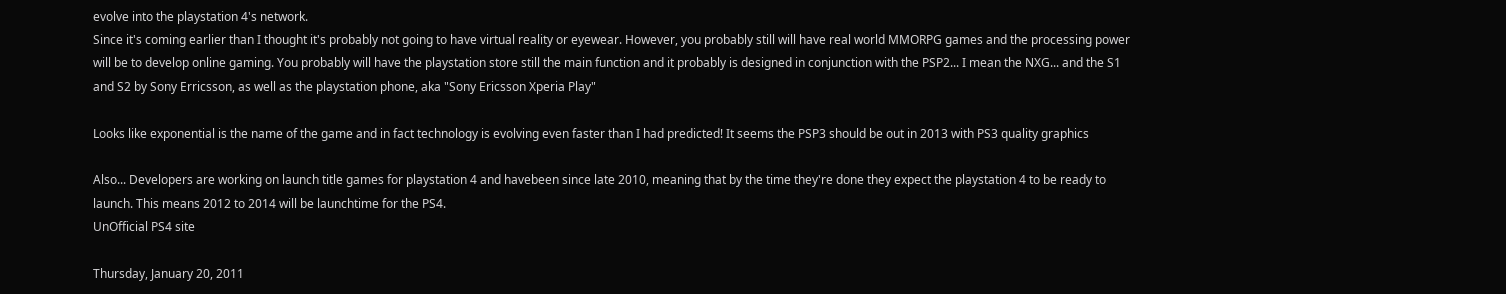evolve into the playstation 4's network.
Since it's coming earlier than I thought it's probably not going to have virtual reality or eyewear. However, you probably still will have real world MMORPG games and the processing power will be to develop online gaming. You probably will have the playstation store still the main function and it probably is designed in conjunction with the PSP2... I mean the NXG... and the S1 and S2 by Sony Erricsson, as well as the playstation phone, aka "Sony Ericsson Xperia Play"

Looks like exponential is the name of the game and in fact technology is evolving even faster than I had predicted! It seems the PSP3 should be out in 2013 with PS3 quality graphics

Also... Developers are working on launch title games for playstation 4 and havebeen since late 2010, meaning that by the time they're done they expect the playstation 4 to be ready to launch. This means 2012 to 2014 will be launchtime for the PS4.
UnOfficial PS4 site

Thursday, January 20, 2011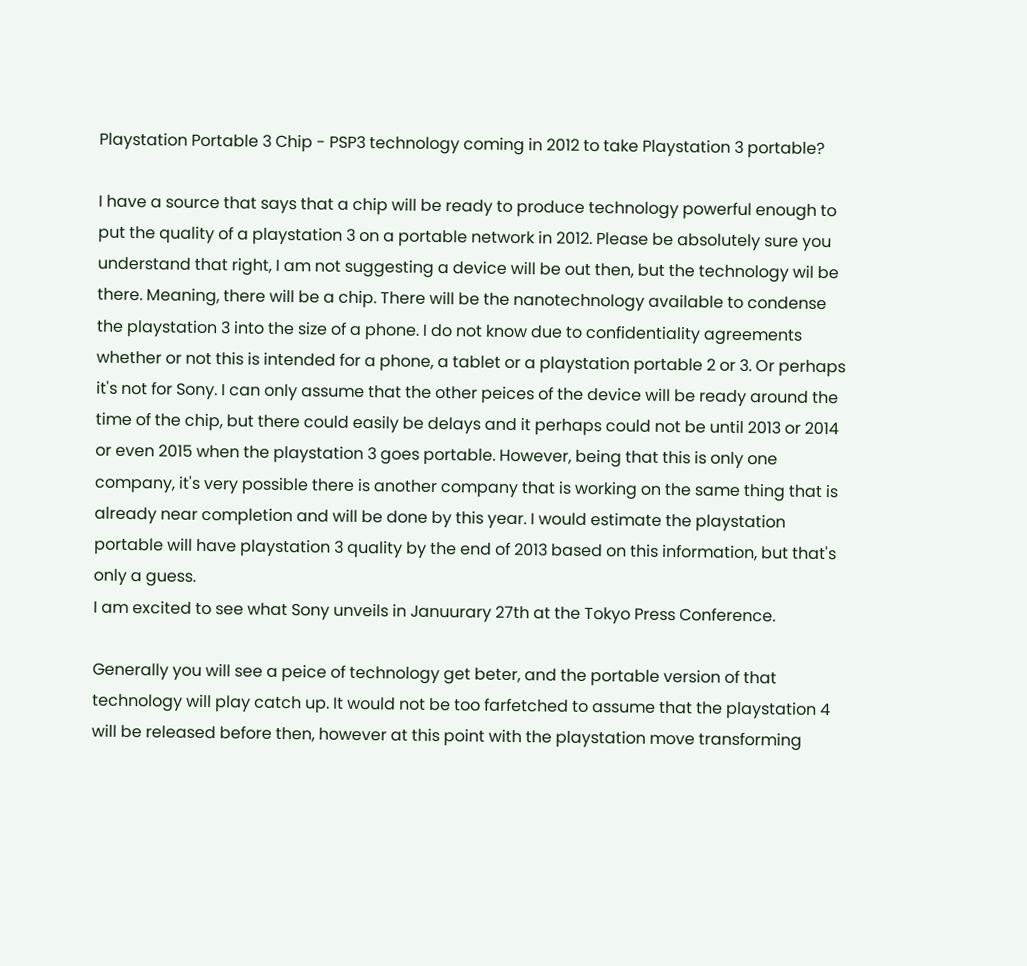Playstation Portable 3 Chip - PSP3 technology coming in 2012 to take Playstation 3 portable?

I have a source that says that a chip will be ready to produce technology powerful enough to put the quality of a playstation 3 on a portable network in 2012. Please be absolutely sure you understand that right, I am not suggesting a device will be out then, but the technology wil be there. Meaning, there will be a chip. There will be the nanotechnology available to condense the playstation 3 into the size of a phone. I do not know due to confidentiality agreements whether or not this is intended for a phone, a tablet or a playstation portable 2 or 3. Or perhaps it's not for Sony. I can only assume that the other peices of the device will be ready around the time of the chip, but there could easily be delays and it perhaps could not be until 2013 or 2014 or even 2015 when the playstation 3 goes portable. However, being that this is only one company, it's very possible there is another company that is working on the same thing that is already near completion and will be done by this year. I would estimate the playstation portable will have playstation 3 quality by the end of 2013 based on this information, but that's only a guess.
I am excited to see what Sony unveils in Januurary 27th at the Tokyo Press Conference.

Generally you will see a peice of technology get beter, and the portable version of that technology will play catch up. It would not be too farfetched to assume that the playstation 4 will be released before then, however at this point with the playstation move transforming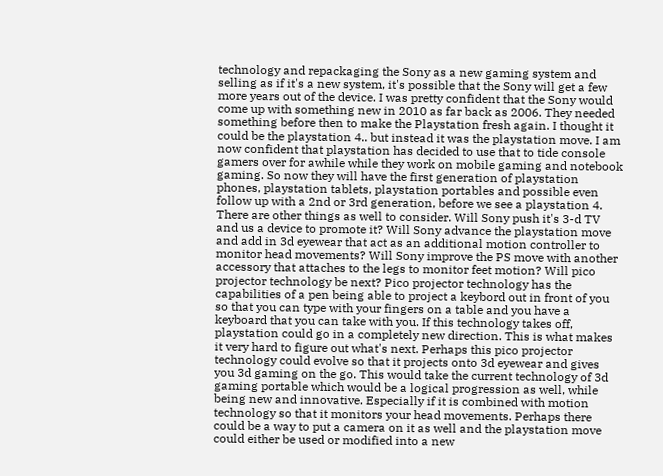technology and repackaging the Sony as a new gaming system and selling as if it's a new system, it's possible that the Sony will get a few more years out of the device. I was pretty confident that the Sony would come up with something new in 2010 as far back as 2006. They needed something before then to make the Playstation fresh again. I thought it could be the playstation 4.. but instead it was the playstation move. I am now confident that playstation has decided to use that to tide console gamers over for awhile while they work on mobile gaming and notebook gaming. So now they will have the first generation of playstation phones, playstation tablets, playstation portables and possible even follow up with a 2nd or 3rd generation, before we see a playstation 4. There are other things as well to consider. Will Sony push it's 3-d TV and us a device to promote it? Will Sony advance the playstation move and add in 3d eyewear that act as an additional motion controller to monitor head movements? Will Sony improve the PS move with another accessory that attaches to the legs to monitor feet motion? Will pico projector technology be next? Pico projector technology has the capabilities of a pen being able to project a keybord out in front of you so that you can type with your fingers on a table and you have a keyboard that you can take with you. If this technology takes off, playstation could go in a completely new direction. This is what makes it very hard to figure out what's next. Perhaps this pico projector technology could evolve so that it projects onto 3d eyewear and gives you 3d gaming on the go. This would take the current technology of 3d gaming portable which would be a logical progression as well, while being new and innovative. Especially if it is combined with motion technology so that it monitors your head movements. Perhaps there could be a way to put a camera on it as well and the playstation move could either be used or modified into a new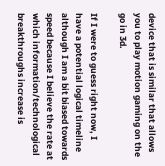device that is similar that allows you to play motion gaming on the go in 3d.

If I were to guess right now, I have a potential logical timeline although I am a bit biased towards speed because I believe the rate at which information/technological breakthroughs increase is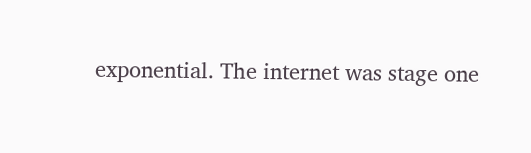exponential. The internet was stage one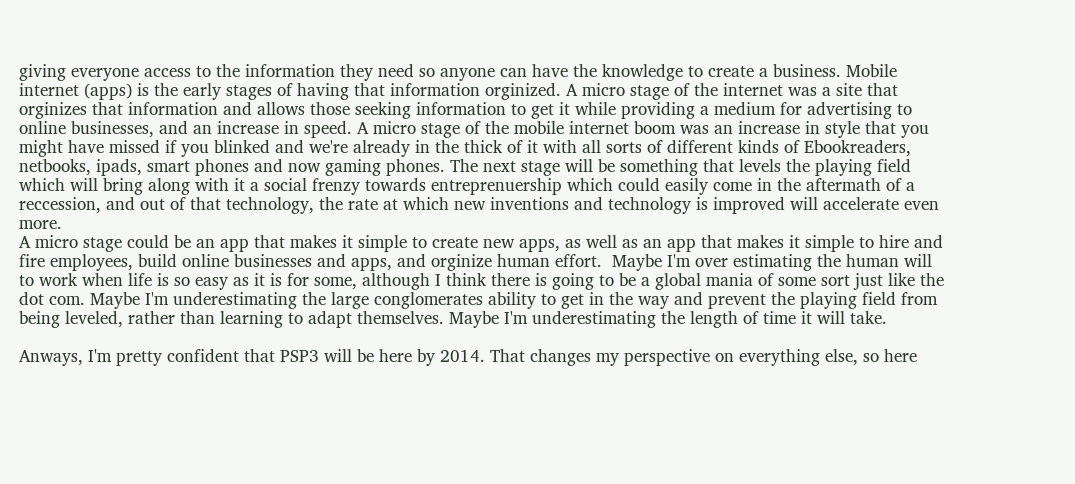giving everyone access to the information they need so anyone can have the knowledge to create a business. Mobile internet (apps) is the early stages of having that information orginized. A micro stage of the internet was a site that orginizes that information and allows those seeking information to get it while providing a medium for advertising to online businesses, and an increase in speed. A micro stage of the mobile internet boom was an increase in style that you might have missed if you blinked and we're already in the thick of it with all sorts of different kinds of Ebookreaders, netbooks, ipads, smart phones and now gaming phones. The next stage will be something that levels the playing field which will bring along with it a social frenzy towards entreprenuership which could easily come in the aftermath of a reccession, and out of that technology, the rate at which new inventions and technology is improved will accelerate even more.
A micro stage could be an app that makes it simple to create new apps, as well as an app that makes it simple to hire and fire employees, build online businesses and apps, and orginize human effort.  Maybe I'm over estimating the human will to work when life is so easy as it is for some, although I think there is going to be a global mania of some sort just like the dot com. Maybe I'm underestimating the large conglomerates ability to get in the way and prevent the playing field from being leveled, rather than learning to adapt themselves. Maybe I'm underestimating the length of time it will take.

Anways, I'm pretty confident that PSP3 will be here by 2014. That changes my perspective on everything else, so here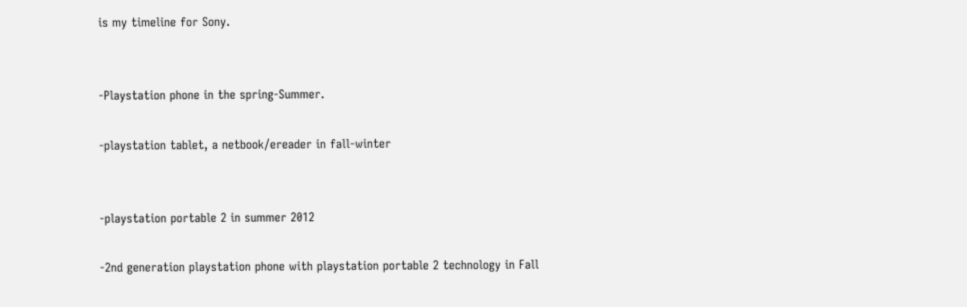is my timeline for Sony.


-Playstation phone in the spring-Summer.

-playstation tablet, a netbook/ereader in fall-winter


-playstation portable 2 in summer 2012

-2nd generation playstation phone with playstation portable 2 technology in Fall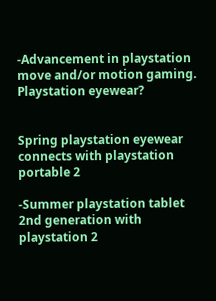-Advancement in playstation move and/or motion gaming. Playstation eyewear?


Spring playstation eyewear connects with playstation portable 2

-Summer playstation tablet 2nd generation with playstation 2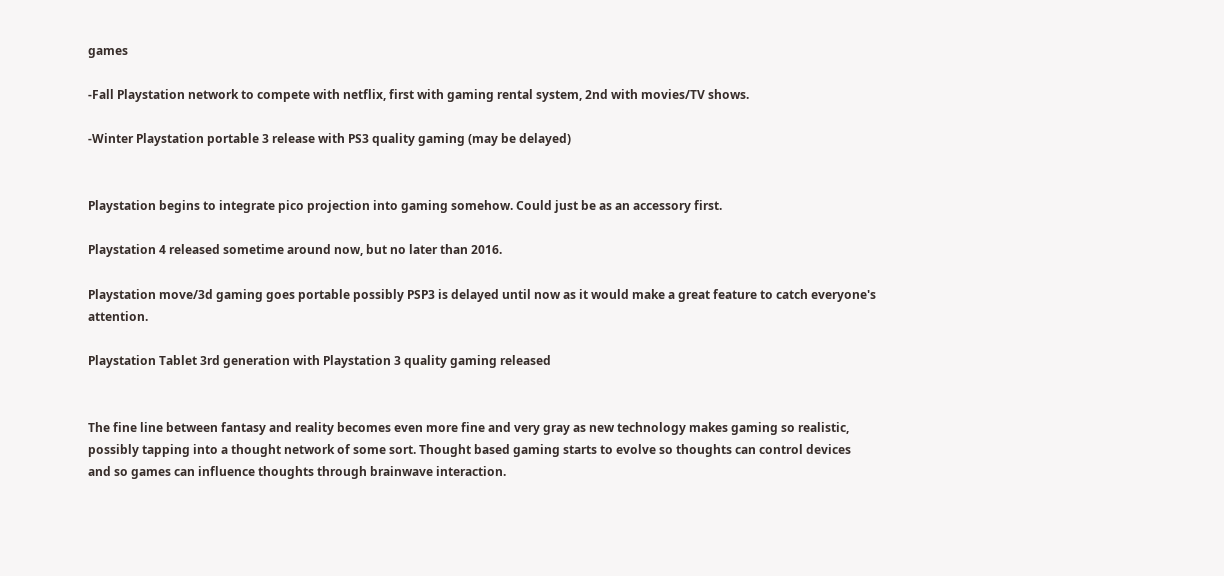games

-Fall Playstation network to compete with netflix, first with gaming rental system, 2nd with movies/TV shows.

-Winter Playstation portable 3 release with PS3 quality gaming (may be delayed)


Playstation begins to integrate pico projection into gaming somehow. Could just be as an accessory first.

Playstation 4 released sometime around now, but no later than 2016.

Playstation move/3d gaming goes portable possibly PSP3 is delayed until now as it would make a great feature to catch everyone's attention.

Playstation Tablet 3rd generation with Playstation 3 quality gaming released


The fine line between fantasy and reality becomes even more fine and very gray as new technology makes gaming so realistic, possibly tapping into a thought network of some sort. Thought based gaming starts to evolve so thoughts can control devices and so games can influence thoughts through brainwave interaction.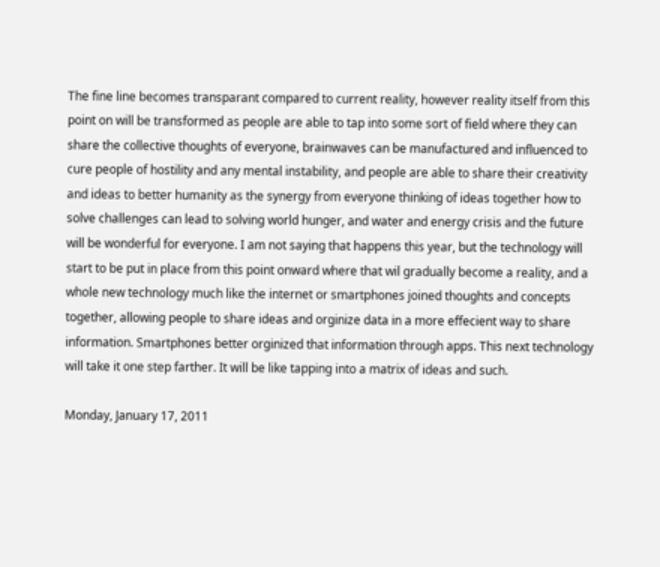The fine line becomes transparant compared to current reality, however reality itself from this point on will be transformed as people are able to tap into some sort of field where they can share the collective thoughts of everyone, brainwaves can be manufactured and influenced to cure people of hostility and any mental instability, and people are able to share their creativity and ideas to better humanity as the synergy from everyone thinking of ideas together how to solve challenges can lead to solving world hunger, and water and energy crisis and the future will be wonderful for everyone. I am not saying that happens this year, but the technology will start to be put in place from this point onward where that wil gradually become a reality, and a whole new technology much like the internet or smartphones joined thoughts and concepts together, allowing people to share ideas and orginize data in a more effecient way to share information. Smartphones better orginized that information through apps. This next technology will take it one step farther. It will be like tapping into a matrix of ideas and such.

Monday, January 17, 2011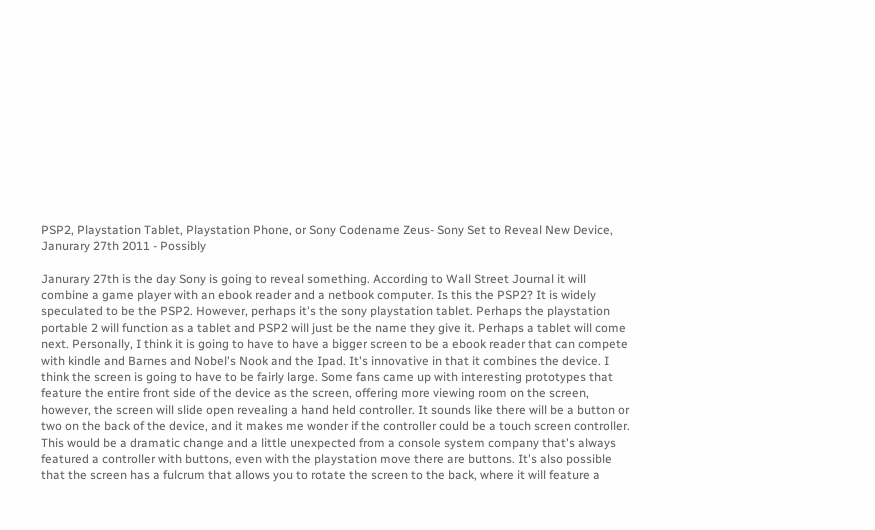PSP2, Playstation Tablet, Playstation Phone, or Sony Codename Zeus- Sony Set to Reveal New Device, Janurary 27th 2011 - Possibly

Janurary 27th is the day Sony is going to reveal something. According to Wall Street Journal it will combine a game player with an ebook reader and a netbook computer. Is this the PSP2? It is widely speculated to be the PSP2. However, perhaps it's the sony playstation tablet. Perhaps the playstation portable 2 will function as a tablet and PSP2 will just be the name they give it. Perhaps a tablet will come next. Personally, I think it is going to have to have a bigger screen to be a ebook reader that can compete with kindle and Barnes and Nobel's Nook and the Ipad. It's innovative in that it combines the device. I think the screen is going to have to be fairly large. Some fans came up with interesting prototypes that feature the entire front side of the device as the screen, offering more viewing room on the screen, however, the screen will slide open revealing a hand held controller. It sounds like there will be a button or two on the back of the device, and it makes me wonder if the controller could be a touch screen controller. This would be a dramatic change and a little unexpected from a console system company that's always featured a controller with buttons, even with the playstation move there are buttons. It's also possible that the screen has a fulcrum that allows you to rotate the screen to the back, where it will feature a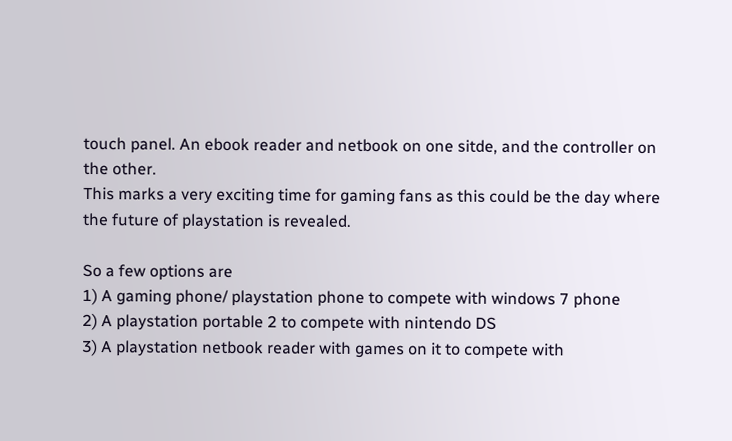touch panel. An ebook reader and netbook on one sitde, and the controller on the other.
This marks a very exciting time for gaming fans as this could be the day where the future of playstation is revealed.

So a few options are
1) A gaming phone/ playstation phone to compete with windows 7 phone
2) A playstation portable 2 to compete with nintendo DS
3) A playstation netbook reader with games on it to compete with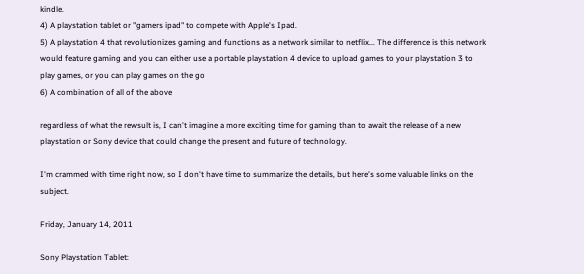kindle.
4) A playstation tablet or "gamers ipad" to compete with Apple's Ipad.
5) A playstation 4 that revolutionizes gaming and functions as a network similar to netflix... The difference is this network would feature gaming and you can either use a portable playstation 4 device to upload games to your playstation 3 to play games, or you can play games on the go
6) A combination of all of the above

regardless of what the rewsult is, I can't imagine a more exciting time for gaming than to await the release of a new playstation or Sony device that could change the present and future of technology.

I'm crammed with time right now, so I don't have time to summarize the details, but here's some valuable links on the subject.

Friday, January 14, 2011

Sony Playstation Tablet: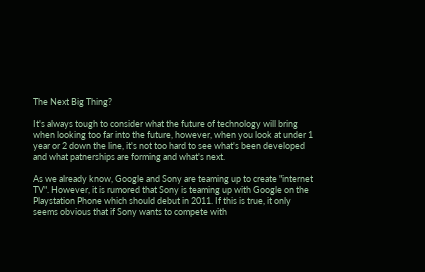The Next Big Thing?

It's always tough to consider what the future of technology will bring when looking too far into the future, however, when you look at under 1 year or 2 down the line, it's not too hard to see what's been developed and what patnerships are forming and what's next.

As we already know, Google and Sony are teaming up to create "internet TV". However, it is rumored that Sony is teaming up with Google on the Playstation Phone which should debut in 2011. If this is true, it only seems obvious that if Sony wants to compete with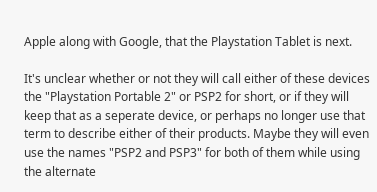Apple along with Google, that the Playstation Tablet is next.

It's unclear whether or not they will call either of these devices the "Playstation Portable 2" or PSP2 for short, or if they will keep that as a seperate device, or perhaps no longer use that term to describe either of their products. Maybe they will even use the names "PSP2 and PSP3" for both of them while using the alternate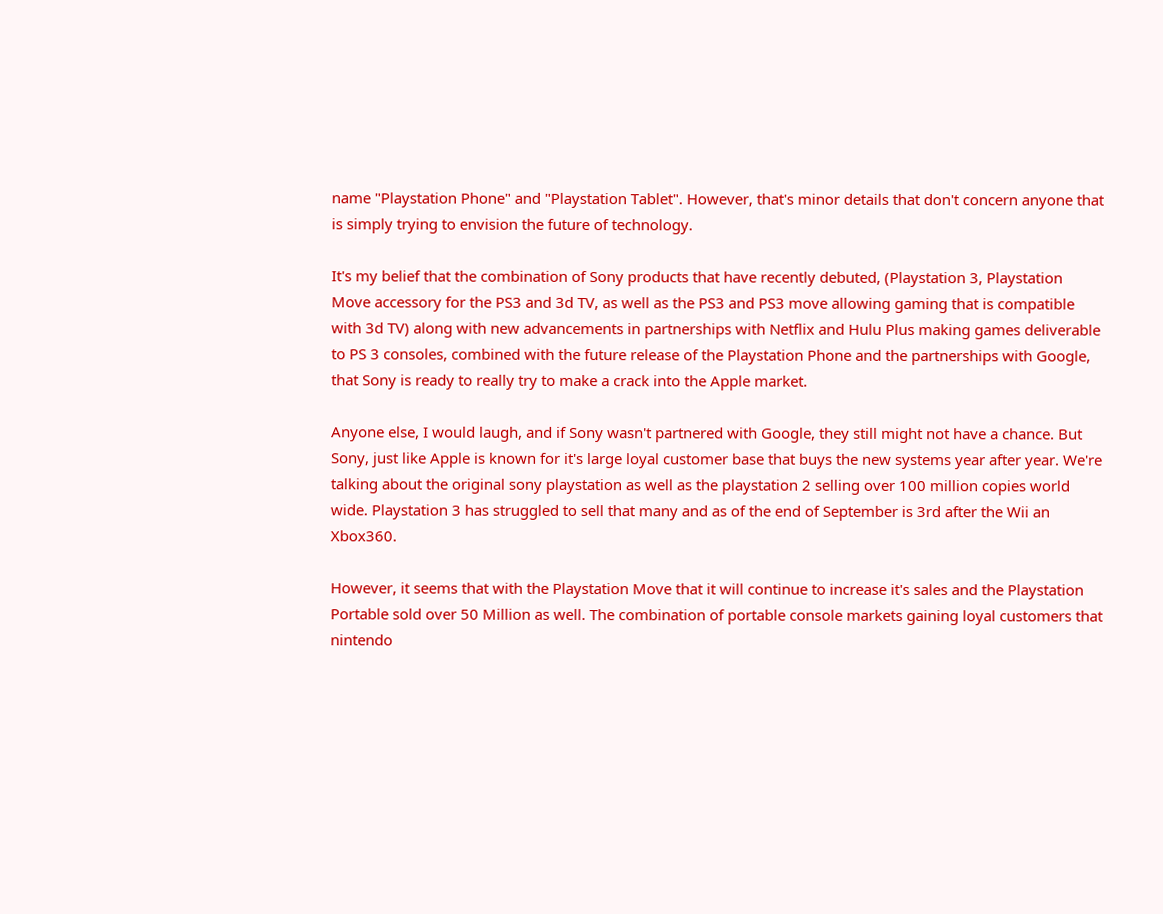name "Playstation Phone" and "Playstation Tablet". However, that's minor details that don't concern anyone that is simply trying to envision the future of technology.

It's my belief that the combination of Sony products that have recently debuted, (Playstation 3, Playstation Move accessory for the PS3 and 3d TV, as well as the PS3 and PS3 move allowing gaming that is compatible with 3d TV) along with new advancements in partnerships with Netflix and Hulu Plus making games deliverable to PS 3 consoles, combined with the future release of the Playstation Phone and the partnerships with Google, that Sony is ready to really try to make a crack into the Apple market.

Anyone else, I would laugh, and if Sony wasn't partnered with Google, they still might not have a chance. But Sony, just like Apple is known for it's large loyal customer base that buys the new systems year after year. We're talking about the original sony playstation as well as the playstation 2 selling over 100 million copies world wide. Playstation 3 has struggled to sell that many and as of the end of September is 3rd after the Wii an Xbox360.

However, it seems that with the Playstation Move that it will continue to increase it's sales and the Playstation Portable sold over 50 Million as well. The combination of portable console markets gaining loyal customers that nintendo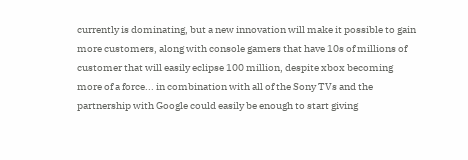currently is dominating, but a new innovation will make it possible to gain more customers, along with console gamers that have 10s of millions of customer that will easily eclipse 100 million, despite xbox becoming more of a force... in combination with all of the Sony TVs and the partnership with Google could easily be enough to start giving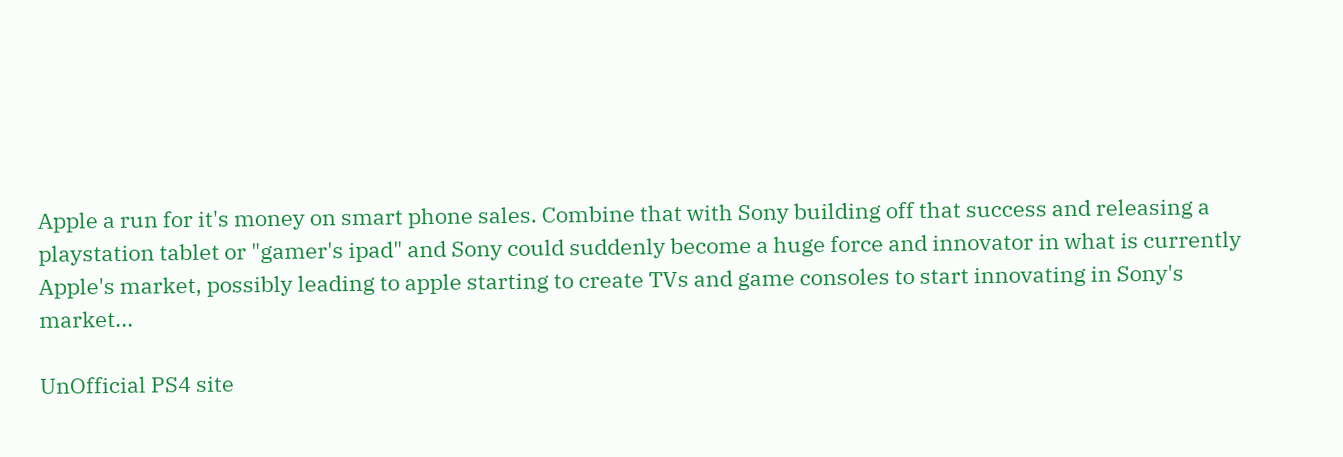Apple a run for it's money on smart phone sales. Combine that with Sony building off that success and releasing a playstation tablet or "gamer's ipad" and Sony could suddenly become a huge force and innovator in what is currently Apple's market, possibly leading to apple starting to create TVs and game consoles to start innovating in Sony's market...

UnOfficial PS4 site